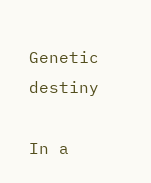Genetic destiny

In a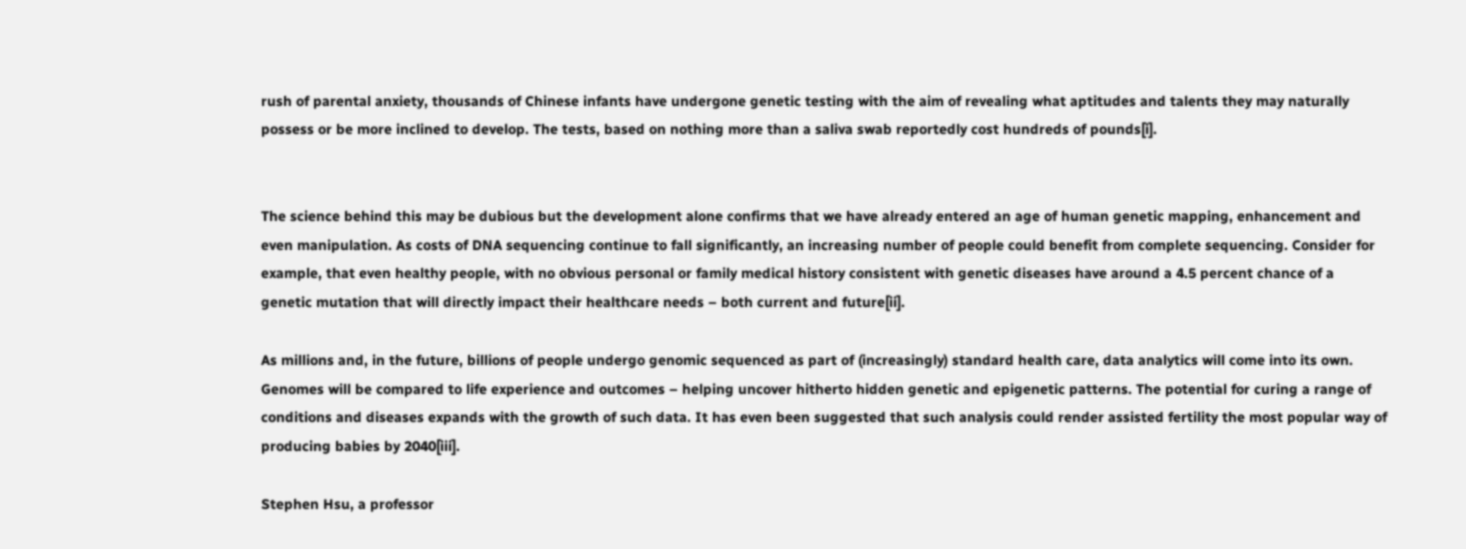rush of parental anxiety, thousands of Chinese infants have undergone genetic testing with the aim of revealing what aptitudes and talents they may naturally possess or be more inclined to develop. The tests, based on nothing more than a saliva swab reportedly cost hundreds of pounds[i].


The science behind this may be dubious but the development alone confirms that we have already entered an age of human genetic mapping, enhancement and even manipulation. As costs of DNA sequencing continue to fall significantly, an increasing number of people could benefit from complete sequencing. Consider for example, that even healthy people, with no obvious personal or family medical history consistent with genetic diseases have around a 4.5 percent chance of a genetic mutation that will directly impact their healthcare needs – both current and future[ii].

As millions and, in the future, billions of people undergo genomic sequenced as part of (increasingly) standard health care, data analytics will come into its own. Genomes will be compared to life experience and outcomes – helping uncover hitherto hidden genetic and epigenetic patterns. The potential for curing a range of conditions and diseases expands with the growth of such data. It has even been suggested that such analysis could render assisted fertility the most popular way of producing babies by 2040[iii].

Stephen Hsu, a professor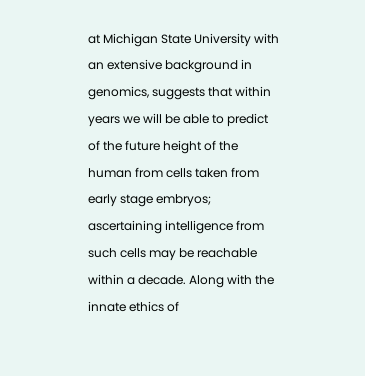at Michigan State University with an extensive background in genomics, suggests that within years we will be able to predict of the future height of the human from cells taken from early stage embryos; ascertaining intelligence from such cells may be reachable within a decade. Along with the innate ethics of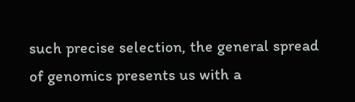such precise selection, the general spread of genomics presents us with a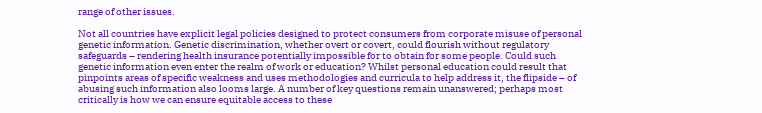range of other issues.

Not all countries have explicit legal policies designed to protect consumers from corporate misuse of personal genetic information. Genetic discrimination, whether overt or covert, could flourish without regulatory safeguards – rendering health insurance potentially impossible for to obtain for some people. Could such genetic information even enter the realm of work or education? Whilst personal education could result that pinpoints areas of specific weakness and uses methodologies and curricula to help address it, the flipside – of abusing such information also looms large. A number of key questions remain unanswered; perhaps most critically is how we can ensure equitable access to these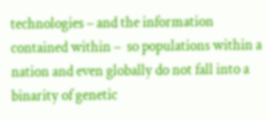technologies – and the information contained within –  so populations within a nation and even globally do not fall into a binarity of genetic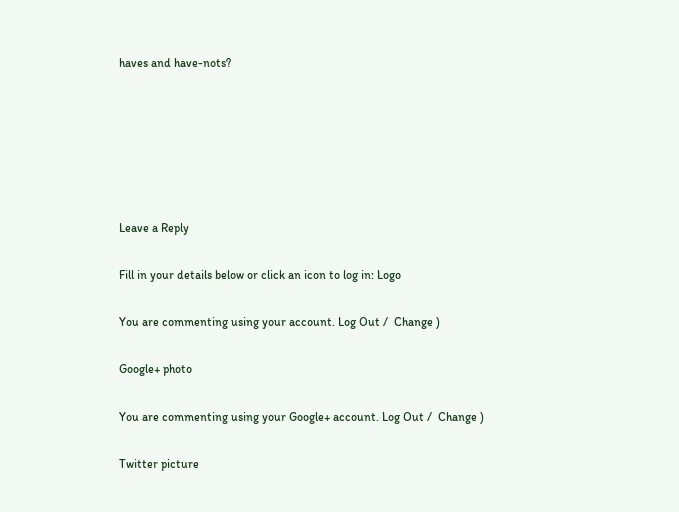haves and have-nots?






Leave a Reply

Fill in your details below or click an icon to log in: Logo

You are commenting using your account. Log Out /  Change )

Google+ photo

You are commenting using your Google+ account. Log Out /  Change )

Twitter picture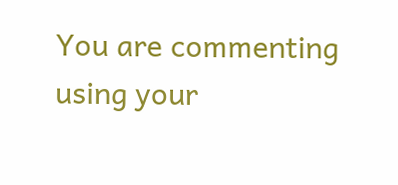You are commenting using your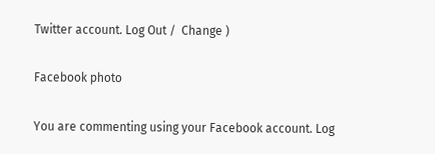Twitter account. Log Out /  Change )

Facebook photo

You are commenting using your Facebook account. Log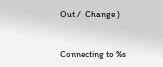Out /  Change )


Connecting to %s